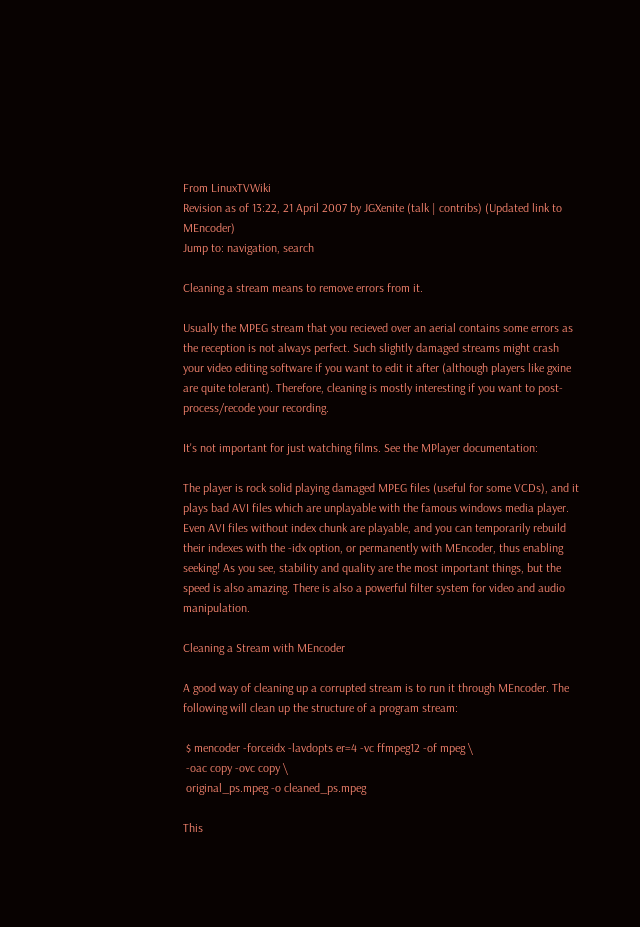From LinuxTVWiki
Revision as of 13:22, 21 April 2007 by JGXenite (talk | contribs) (Updated link to MEncoder)
Jump to: navigation, search

Cleaning a stream means to remove errors from it.

Usually the MPEG stream that you recieved over an aerial contains some errors as the reception is not always perfect. Such slightly damaged streams might crash your video editing software if you want to edit it after (although players like gxine are quite tolerant). Therefore, cleaning is mostly interesting if you want to post-process/recode your recording.

It's not important for just watching films. See the MPlayer documentation:

The player is rock solid playing damaged MPEG files (useful for some VCDs), and it plays bad AVI files which are unplayable with the famous windows media player. Even AVI files without index chunk are playable, and you can temporarily rebuild their indexes with the -idx option, or permanently with MEncoder, thus enabling seeking! As you see, stability and quality are the most important things, but the speed is also amazing. There is also a powerful filter system for video and audio manipulation.

Cleaning a Stream with MEncoder

A good way of cleaning up a corrupted stream is to run it through MEncoder. The following will clean up the structure of a program stream:

 $ mencoder -forceidx -lavdopts er=4 -vc ffmpeg12 -of mpeg \
 -oac copy -ovc copy \
 original_ps.mpeg -o cleaned_ps.mpeg

This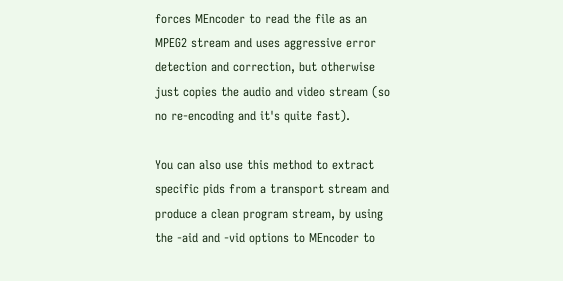forces MEncoder to read the file as an MPEG2 stream and uses aggressive error detection and correction, but otherwise just copies the audio and video stream (so no re-encoding and it's quite fast).

You can also use this method to extract specific pids from a transport stream and produce a clean program stream, by using the -aid and -vid options to MEncoder to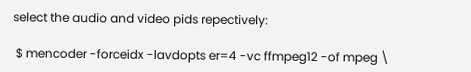select the audio and video pids repectively:

 $ mencoder -forceidx -lavdopts er=4 -vc ffmpeg12 -of mpeg \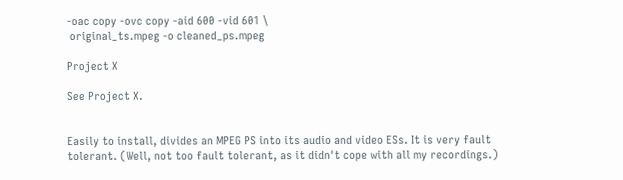-oac copy -ovc copy -aid 600 -vid 601 \
 original_ts.mpeg -o cleaned_ps.mpeg

Project X

See Project X.


Easily to install, divides an MPEG PS into its audio and video ESs. It is very fault tolerant. (Well, not too fault tolerant, as it didn't cope with all my recordings.)